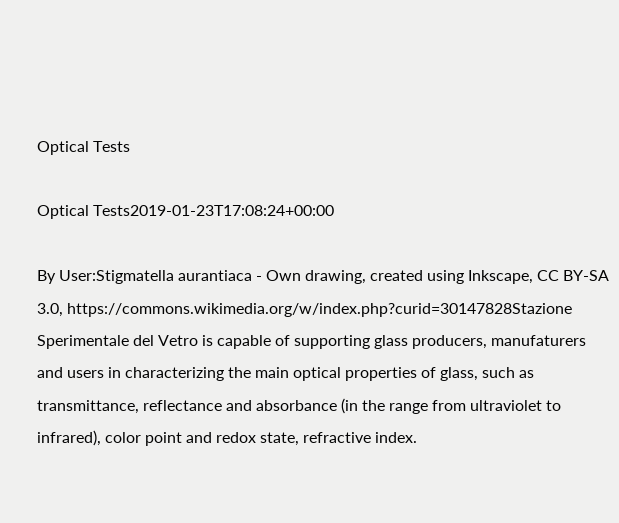Optical Tests

Optical Tests2019-01-23T17:08:24+00:00

By User:Stigmatella aurantiaca - Own drawing, created using Inkscape, CC BY-SA 3.0, https://commons.wikimedia.org/w/index.php?curid=30147828Stazione Sperimentale del Vetro is capable of supporting glass producers, manufaturers and users in characterizing the main optical properties of glass, such as transmittance, reflectance and absorbance (in the range from ultraviolet to infrared), color point and redox state, refractive index.